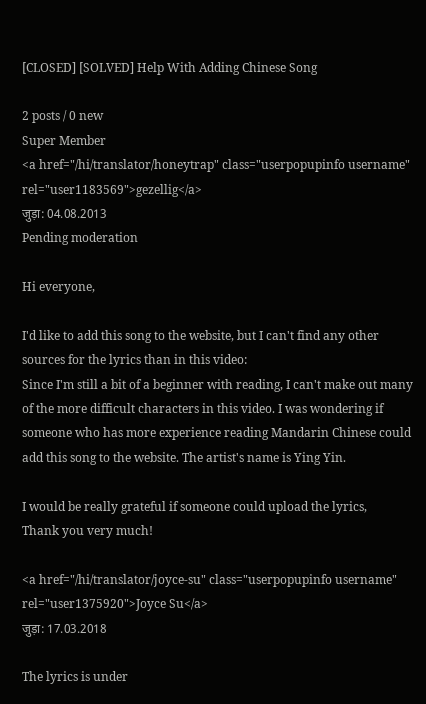[CLOSED] [SOLVED] Help With Adding Chinese Song

2 posts / 0 new
Super Member
<a href="/hi/translator/honeytrap" class="userpopupinfo username" rel="user1183569">gezellig</a>
जुड़ा: 04.08.2013
Pending moderation

Hi everyone,

I'd like to add this song to the website, but I can't find any other sources for the lyrics than in this video:
Since I'm still a bit of a beginner with reading, I can't make out many of the more difficult characters in this video. I was wondering if someone who has more experience reading Mandarin Chinese could add this song to the website. The artist's name is Ying Yin.

I would be really grateful if someone could upload the lyrics,
Thank you very much!

<a href="/hi/translator/joyce-su" class="userpopupinfo username" rel="user1375920">Joyce Su</a>
जुड़ा: 17.03.2018

The lyrics is under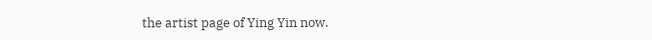the artist page of Ying Yin now.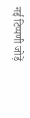नई टिप्पणी जोड़ें